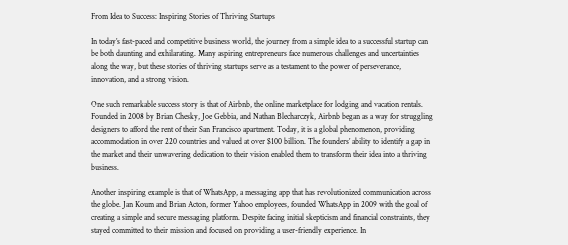From Idea to Success: Inspiring Stories of Thriving Startups

In today’s fast-paced and competitive business world, the journey from a simple idea to a successful startup can be both daunting and exhilarating. Many aspiring entrepreneurs face numerous challenges and uncertainties along the way, but these stories of thriving startups serve as a testament to the power of perseverance, innovation, and a strong vision.

One such remarkable success story is that of Airbnb, the online marketplace for lodging and vacation rentals. Founded in 2008 by Brian Chesky, Joe Gebbia, and Nathan Blecharczyk, Airbnb began as a way for struggling designers to afford the rent of their San Francisco apartment. Today, it is a global phenomenon, providing accommodation in over 220 countries and valued at over $100 billion. The founders’ ability to identify a gap in the market and their unwavering dedication to their vision enabled them to transform their idea into a thriving business.

Another inspiring example is that of WhatsApp, a messaging app that has revolutionized communication across the globe. Jan Koum and Brian Acton, former Yahoo employees, founded WhatsApp in 2009 with the goal of creating a simple and secure messaging platform. Despite facing initial skepticism and financial constraints, they stayed committed to their mission and focused on providing a user-friendly experience. In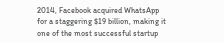2014, Facebook acquired WhatsApp for a staggering $19 billion, making it one of the most successful startup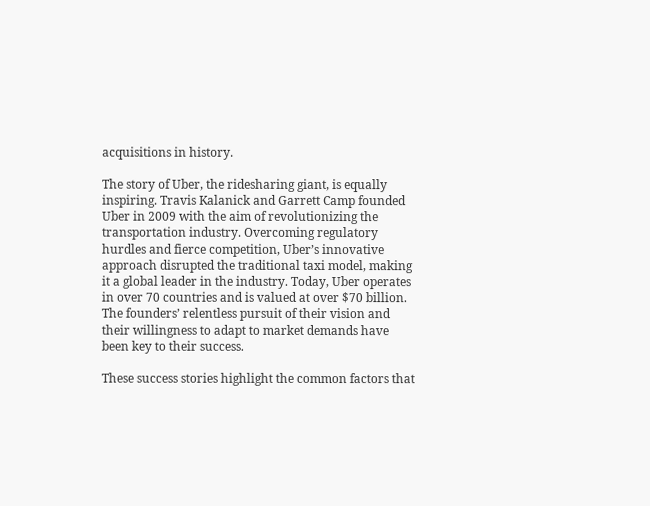acquisitions in history.

The story of Uber, the ridesharing giant, is equally inspiring. Travis Kalanick and Garrett Camp founded Uber in 2009 with the aim of revolutionizing the transportation industry. Overcoming regulatory hurdles and fierce competition, Uber’s innovative approach disrupted the traditional taxi model, making it a global leader in the industry. Today, Uber operates in over 70 countries and is valued at over $70 billion. The founders’ relentless pursuit of their vision and their willingness to adapt to market demands have been key to their success.

These success stories highlight the common factors that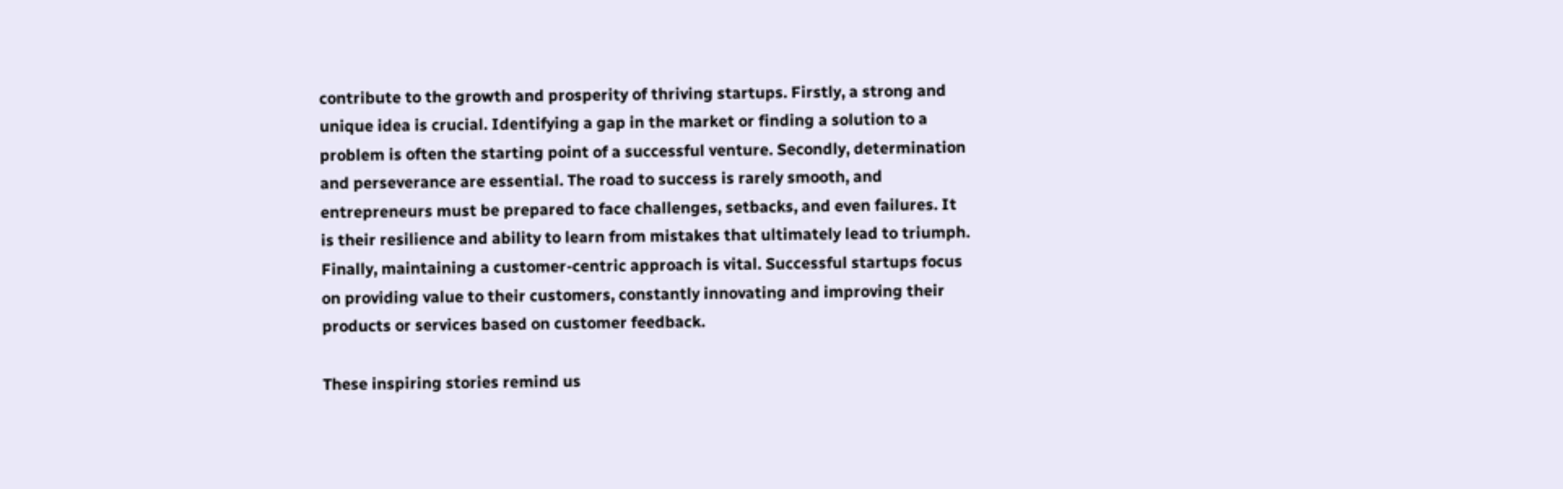contribute to the growth and prosperity of thriving startups. Firstly, a strong and unique idea is crucial. Identifying a gap in the market or finding a solution to a problem is often the starting point of a successful venture. Secondly, determination and perseverance are essential. The road to success is rarely smooth, and entrepreneurs must be prepared to face challenges, setbacks, and even failures. It is their resilience and ability to learn from mistakes that ultimately lead to triumph. Finally, maintaining a customer-centric approach is vital. Successful startups focus on providing value to their customers, constantly innovating and improving their products or services based on customer feedback.

These inspiring stories remind us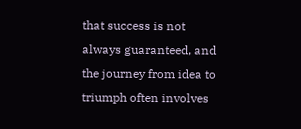that success is not always guaranteed, and the journey from idea to triumph often involves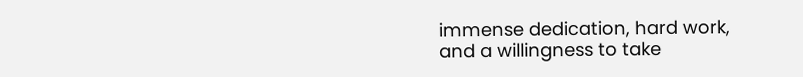immense dedication, hard work, and a willingness to take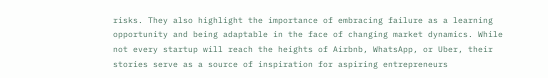risks. They also highlight the importance of embracing failure as a learning opportunity and being adaptable in the face of changing market dynamics. While not every startup will reach the heights of Airbnb, WhatsApp, or Uber, their stories serve as a source of inspiration for aspiring entrepreneurs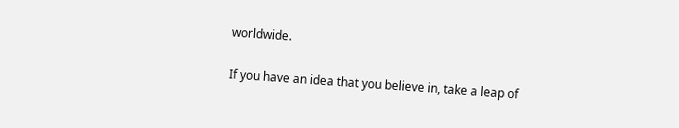worldwide.

If you have an idea that you believe in, take a leap of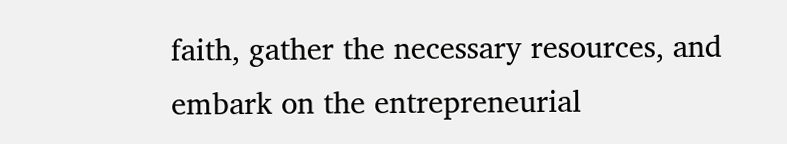faith, gather the necessary resources, and embark on the entrepreneurial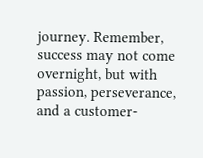journey. Remember, success may not come overnight, but with passion, perseverance, and a customer-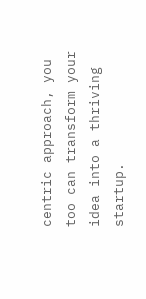centric approach, you too can transform your idea into a thriving startup.